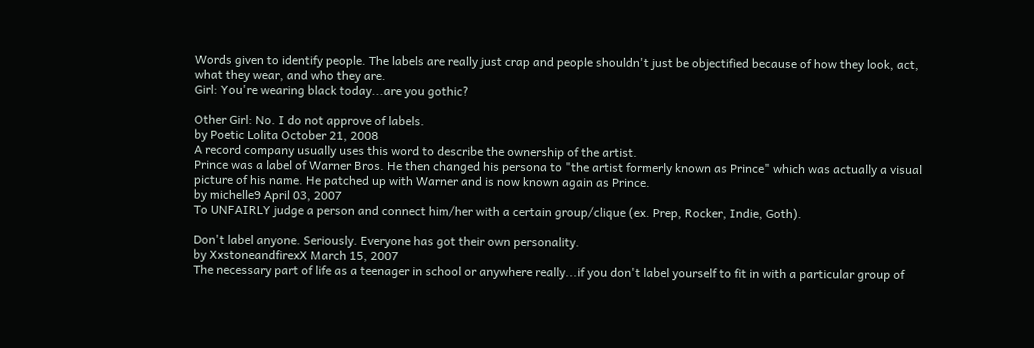Words given to identify people. The labels are really just crap and people shouldn't just be objectified because of how they look, act, what they wear, and who they are.
Girl: You're wearing black today...are you gothic?

Other Girl: No. I do not approve of labels.
by Poetic Lolita October 21, 2008
A record company usually uses this word to describe the ownership of the artist.
Prince was a label of Warner Bros. He then changed his persona to "the artist formerly known as Prince" which was actually a visual picture of his name. He patched up with Warner and is now known again as Prince.
by michelle9 April 03, 2007
To UNFAIRLY judge a person and connect him/her with a certain group/clique (ex. Prep, Rocker, Indie, Goth).

Don't label anyone. Seriously. Everyone has got their own personality.
by XxstoneandfirexX March 15, 2007
The necessary part of life as a teenager in school or anywhere really...if you don't label yourself to fit in with a particular group of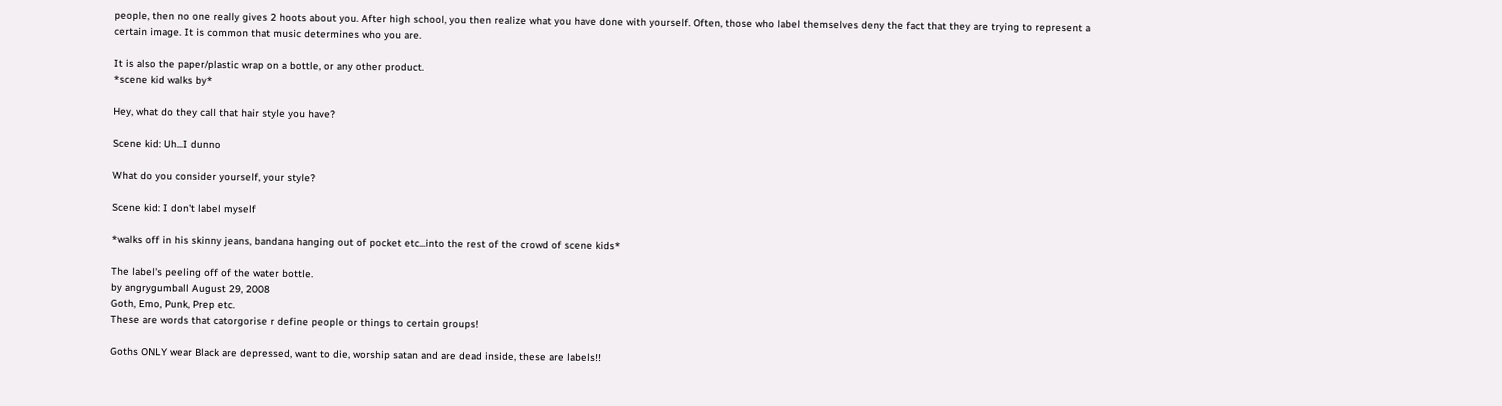people, then no one really gives 2 hoots about you. After high school, you then realize what you have done with yourself. Often, those who label themselves deny the fact that they are trying to represent a certain image. It is common that music determines who you are.

It is also the paper/plastic wrap on a bottle, or any other product.
*scene kid walks by*

Hey, what do they call that hair style you have?

Scene kid: Uh...I dunno

What do you consider yourself, your style?

Scene kid: I don't label myself

*walks off in his skinny jeans, bandana hanging out of pocket etc...into the rest of the crowd of scene kids*

The label's peeling off of the water bottle.
by angrygumball August 29, 2008
Goth, Emo, Punk, Prep etc.
These are words that catorgorise r define people or things to certain groups!

Goths ONLY wear Black are depressed, want to die, worship satan and are dead inside, these are labels!!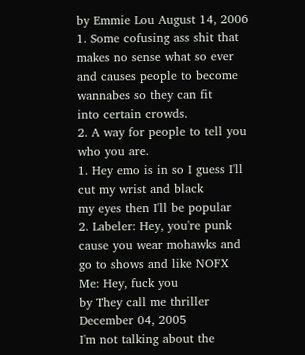by Emmie Lou August 14, 2006
1. Some cofusing ass shit that makes no sense what so ever
and causes people to become wannabes so they can fit
into certain crowds.
2. A way for people to tell you who you are.
1. Hey emo is in so I guess I'll cut my wrist and black
my eyes then I'll be popular
2. Labeler: Hey, you're punk cause you wear mohawks and
go to shows and like NOFX
Me: Hey, fuck you
by They call me thriller December 04, 2005
I'm not talking about the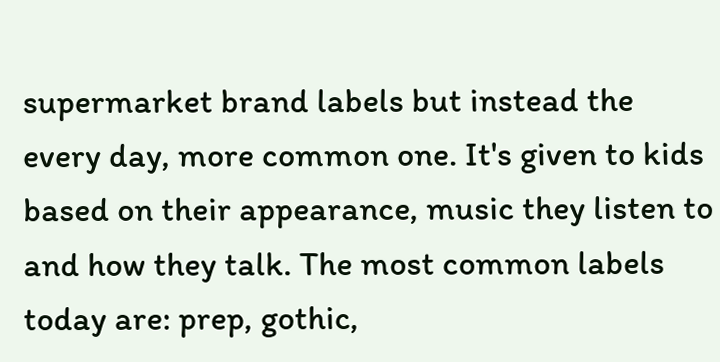supermarket brand labels but instead the every day, more common one. It's given to kids based on their appearance, music they listen to and how they talk. The most common labels today are: prep, gothic,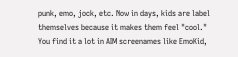punk, emo, jock, etc. Now in days, kids are label themselves because it makes them feel "cool." You find it a lot in AIM screenames like EmoKid,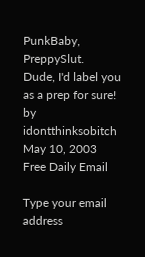PunkBaby, PreppySlut.
Dude, I'd label you as a prep for sure!
by idontthinksobitch May 10, 2003
Free Daily Email

Type your email address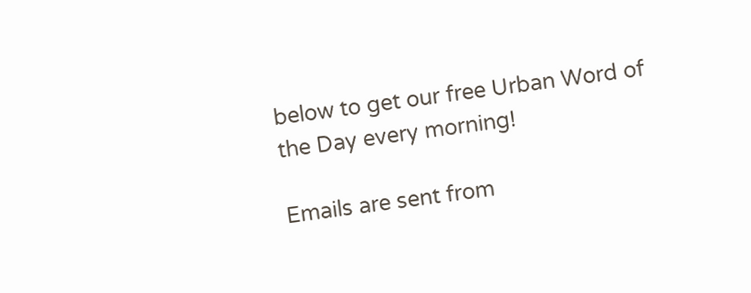below to get our free Urban Word of the Day every morning!

Emails are sent from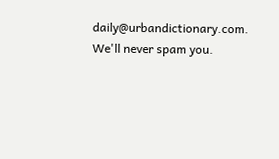daily@urbandictionary.com. We'll never spam you.